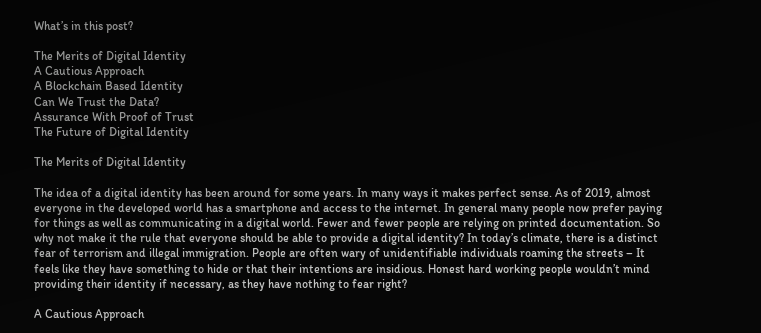What’s in this post?

The Merits of Digital Identity
A Cautious Approach
A Blockchain Based Identity
Can We Trust the Data?
Assurance With Proof of Trust
The Future of Digital Identity

The Merits of Digital Identity

The idea of a digital identity has been around for some years. In many ways it makes perfect sense. As of 2019, almost everyone in the developed world has a smartphone and access to the internet. In general many people now prefer paying for things as well as communicating in a digital world. Fewer and fewer people are relying on printed documentation. So why not make it the rule that everyone should be able to provide a digital identity? In today’s climate, there is a distinct fear of terrorism and illegal immigration. People are often wary of unidentifiable individuals roaming the streets – It feels like they have something to hide or that their intentions are insidious. Honest hard working people wouldn’t mind providing their identity if necessary, as they have nothing to fear right?

A Cautious Approach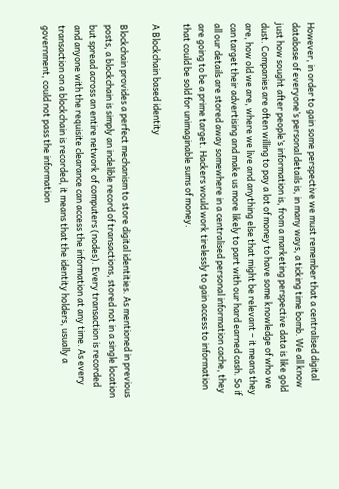However, in order to gain some perspective we must remember that a centralised digital database of everyone’s personal details is, in many ways, a ticking time bomb. We all know just how sought after people’s information is, from a marketing perspective data is like gold dust. Companies are often willing to pay a lot of money to have some knowledge of who we are, how old we are, where we live and anything else that might be relevant – it means they can target their advertising and make us more likely to part with our hard earned cash. So if all our details are stored away somewhere in a centralised personal information cache, they are going to be a prime target. Hackers would work tirelessly to gain access to information that could be sold for unimaginable sums of money.

A Blockchain based identity

Blockchain provides a perfect mechanism to store digital identities. As mentioned in previous posts, a blockchain is simply an indelible record of transactions, stored not in a single location but spread across an entire network of computers (nodes). Every transaction is recorded and anyone with the requisite clearance can access the information at any time. As every transaction on a blockchain is recorded, it means that the identity holders, usually a government, could not pass the information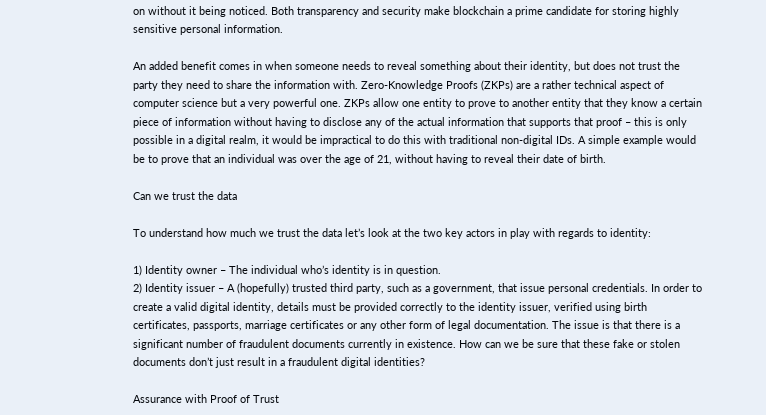on without it being noticed. Both transparency and security make blockchain a prime candidate for storing highly sensitive personal information.

An added benefit comes in when someone needs to reveal something about their identity, but does not trust the party they need to share the information with. Zero-Knowledge Proofs (ZKPs) are a rather technical aspect of computer science but a very powerful one. ZKPs allow one entity to prove to another entity that they know a certain piece of information without having to disclose any of the actual information that supports that proof – this is only possible in a digital realm, it would be impractical to do this with traditional non-digital IDs. A simple example would be to prove that an individual was over the age of 21, without having to reveal their date of birth.

Can we trust the data

To understand how much we trust the data let’s look at the two key actors in play with regards to identity:

1) Identity owner – The individual who’s identity is in question.
2) Identity issuer – A (hopefully) trusted third party, such as a government, that issue personal credentials. In order to create a valid digital identity, details must be provided correctly to the identity issuer, verified using birth certificates, passports, marriage certificates or any other form of legal documentation. The issue is that there is a significant number of fraudulent documents currently in existence. How can we be sure that these fake or stolen documents don’t just result in a fraudulent digital identities?

Assurance with Proof of Trust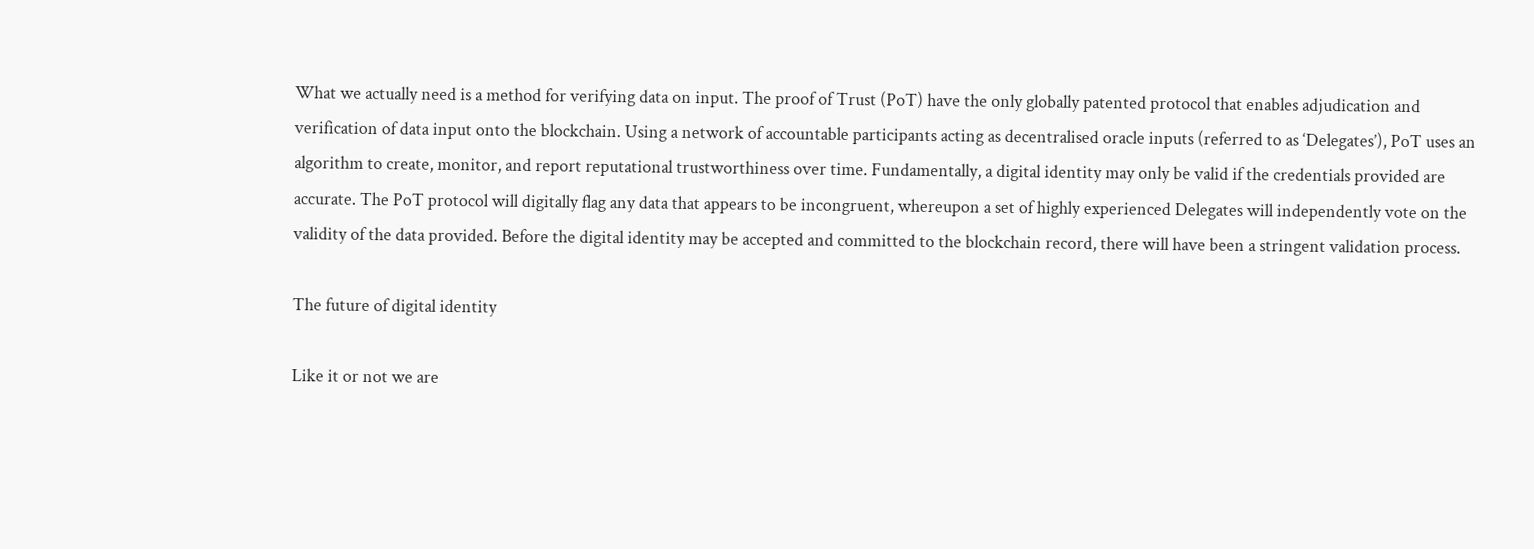What we actually need is a method for verifying data on input. The proof of Trust (PoT) have the only globally patented protocol that enables adjudication and verification of data input onto the blockchain. Using a network of accountable participants acting as decentralised oracle inputs (referred to as ‘Delegates’), PoT uses an algorithm to create, monitor, and report reputational trustworthiness over time. Fundamentally, a digital identity may only be valid if the credentials provided are accurate. The PoT protocol will digitally flag any data that appears to be incongruent, whereupon a set of highly experienced Delegates will independently vote on the validity of the data provided. Before the digital identity may be accepted and committed to the blockchain record, there will have been a stringent validation process.

The future of digital identity

Like it or not we are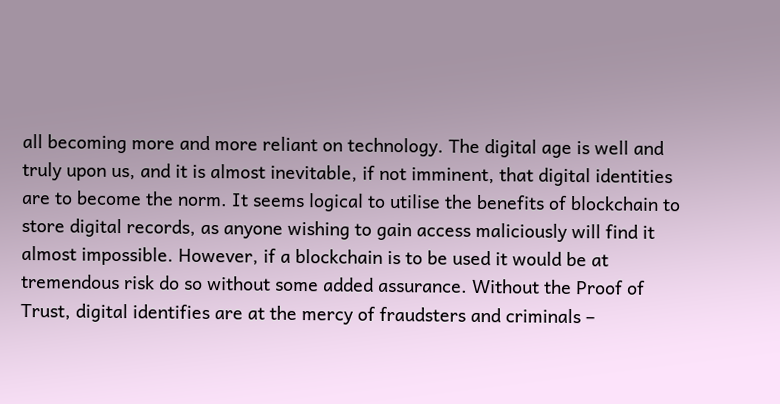all becoming more and more reliant on technology. The digital age is well and truly upon us, and it is almost inevitable, if not imminent, that digital identities are to become the norm. It seems logical to utilise the benefits of blockchain to store digital records, as anyone wishing to gain access maliciously will find it almost impossible. However, if a blockchain is to be used it would be at tremendous risk do so without some added assurance. Without the Proof of Trust, digital identifies are at the mercy of fraudsters and criminals –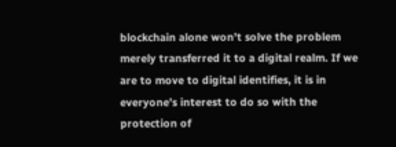blockchain alone won’t solve the problem merely transferred it to a digital realm. If we are to move to digital identifies, it is in everyone’s interest to do so with the protection of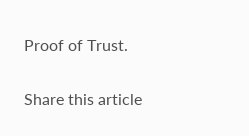Proof of Trust.

Share this article